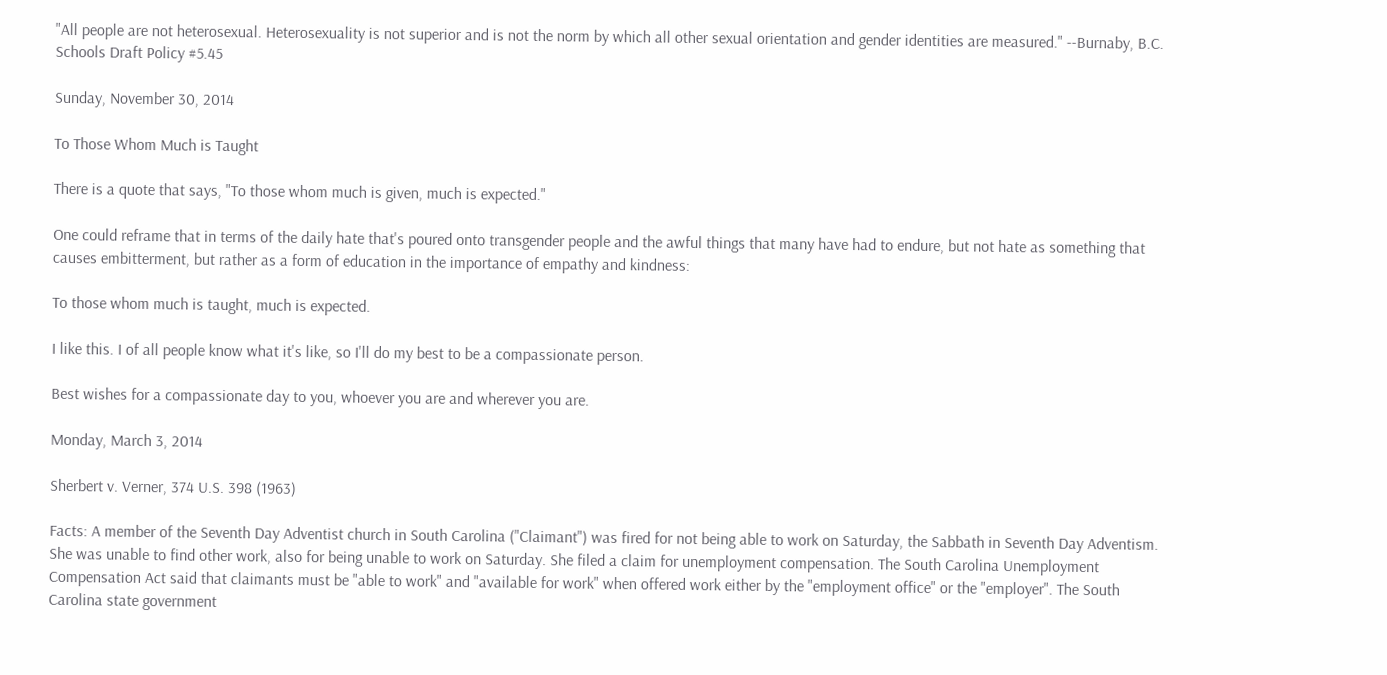"All people are not heterosexual. Heterosexuality is not superior and is not the norm by which all other sexual orientation and gender identities are measured." --Burnaby, B.C. Schools Draft Policy #5.45

Sunday, November 30, 2014

To Those Whom Much is Taught

There is a quote that says, "To those whom much is given, much is expected."

One could reframe that in terms of the daily hate that's poured onto transgender people and the awful things that many have had to endure, but not hate as something that causes embitterment, but rather as a form of education in the importance of empathy and kindness:

To those whom much is taught, much is expected.

I like this. I of all people know what it's like, so I'll do my best to be a compassionate person.

Best wishes for a compassionate day to you, whoever you are and wherever you are.

Monday, March 3, 2014

Sherbert v. Verner, 374 U.S. 398 (1963)

Facts: A member of the Seventh Day Adventist church in South Carolina ("Claimant") was fired for not being able to work on Saturday, the Sabbath in Seventh Day Adventism. She was unable to find other work, also for being unable to work on Saturday. She filed a claim for unemployment compensation. The South Carolina Unemployment Compensation Act said that claimants must be "able to work" and "available for work" when offered work either by the "employment office" or the "employer". The South Carolina state government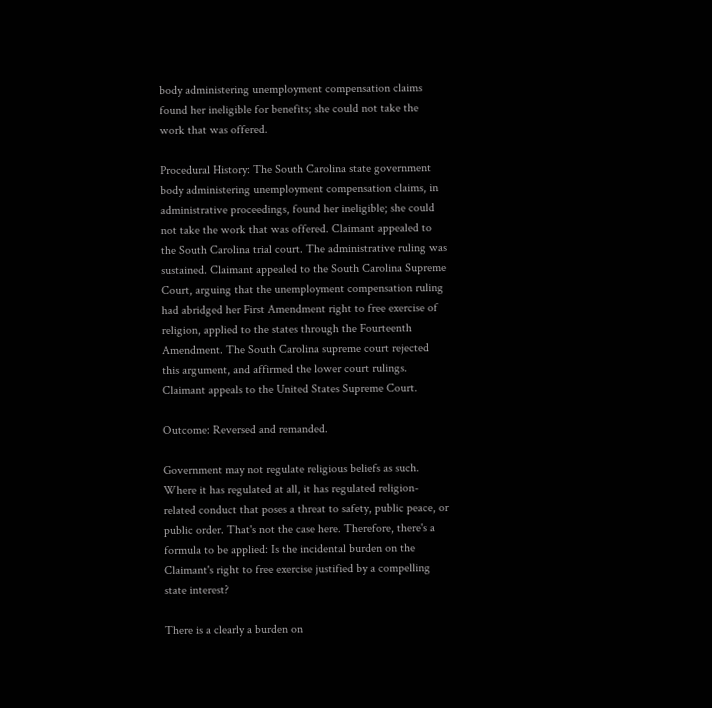body administering unemployment compensation claims found her ineligible for benefits; she could not take the work that was offered.

Procedural History: The South Carolina state government body administering unemployment compensation claims, in administrative proceedings, found her ineligible; she could not take the work that was offered. Claimant appealed to the South Carolina trial court. The administrative ruling was sustained. Claimant appealed to the South Carolina Supreme Court, arguing that the unemployment compensation ruling had abridged her First Amendment right to free exercise of religion, applied to the states through the Fourteenth Amendment. The South Carolina supreme court rejected this argument, and affirmed the lower court rulings. Claimant appeals to the United States Supreme Court.

Outcome: Reversed and remanded.

Government may not regulate religious beliefs as such. Where it has regulated at all, it has regulated religion-related conduct that poses a threat to safety, public peace, or public order. That's not the case here. Therefore, there's a formula to be applied: Is the incidental burden on the Claimant's right to free exercise justified by a compelling state interest?

There is a clearly a burden on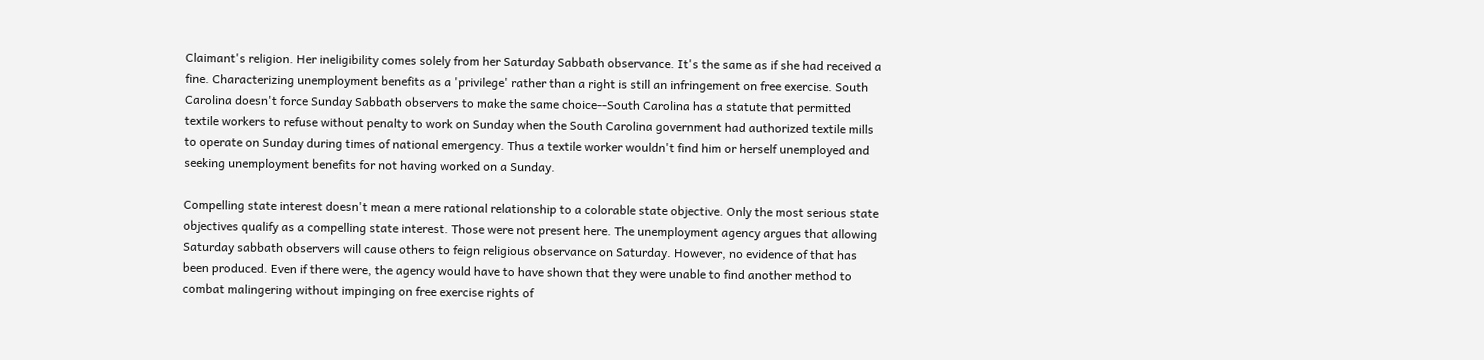Claimant's religion. Her ineligibility comes solely from her Saturday Sabbath observance. It's the same as if she had received a fine. Characterizing unemployment benefits as a 'privilege' rather than a right is still an infringement on free exercise. South Carolina doesn't force Sunday Sabbath observers to make the same choice--South Carolina has a statute that permitted textile workers to refuse without penalty to work on Sunday when the South Carolina government had authorized textile mills to operate on Sunday during times of national emergency. Thus a textile worker wouldn't find him or herself unemployed and seeking unemployment benefits for not having worked on a Sunday.

Compelling state interest doesn't mean a mere rational relationship to a colorable state objective. Only the most serious state objectives qualify as a compelling state interest. Those were not present here. The unemployment agency argues that allowing Saturday sabbath observers will cause others to feign religious observance on Saturday. However, no evidence of that has been produced. Even if there were, the agency would have to have shown that they were unable to find another method to combat malingering without impinging on free exercise rights of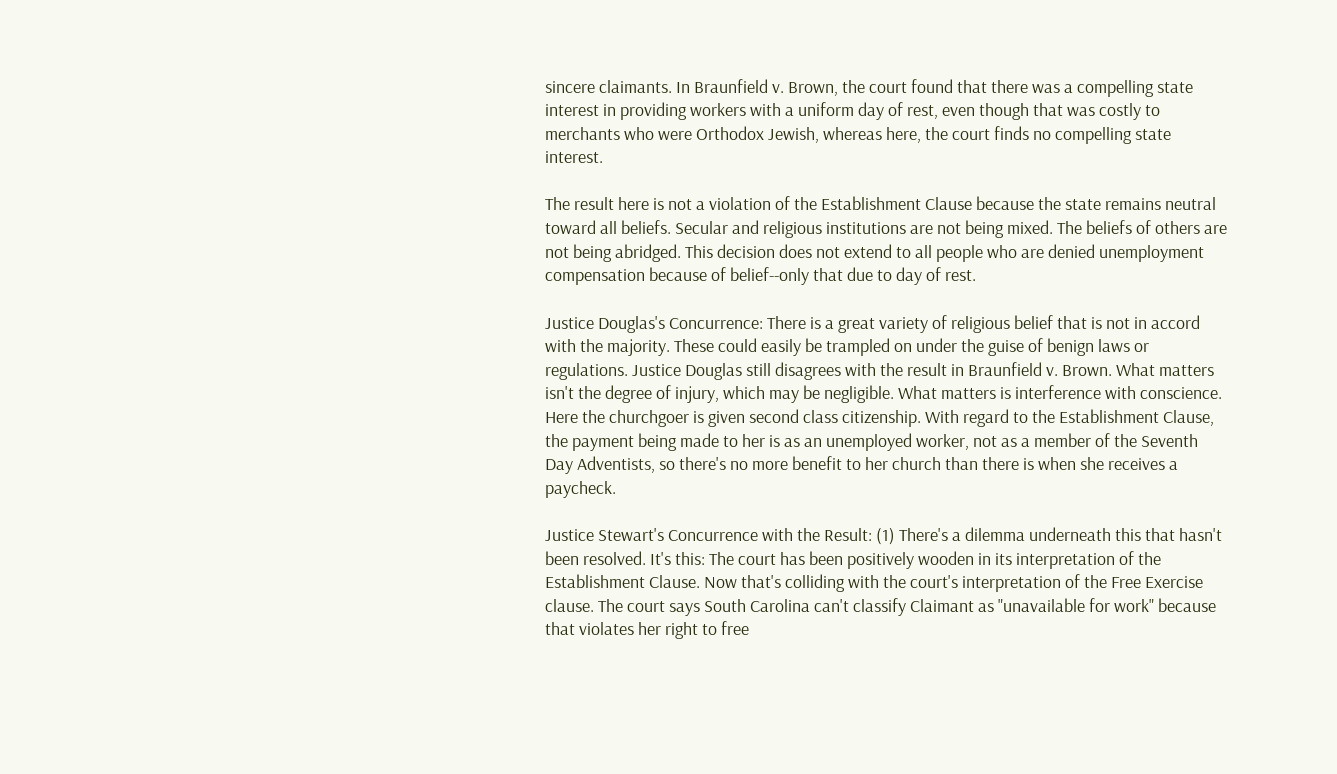sincere claimants. In Braunfield v. Brown, the court found that there was a compelling state interest in providing workers with a uniform day of rest, even though that was costly to merchants who were Orthodox Jewish, whereas here, the court finds no compelling state interest.

The result here is not a violation of the Establishment Clause because the state remains neutral toward all beliefs. Secular and religious institutions are not being mixed. The beliefs of others are not being abridged. This decision does not extend to all people who are denied unemployment compensation because of belief--only that due to day of rest.

Justice Douglas's Concurrence: There is a great variety of religious belief that is not in accord with the majority. These could easily be trampled on under the guise of benign laws or regulations. Justice Douglas still disagrees with the result in Braunfield v. Brown. What matters isn't the degree of injury, which may be negligible. What matters is interference with conscience. Here the churchgoer is given second class citizenship. With regard to the Establishment Clause, the payment being made to her is as an unemployed worker, not as a member of the Seventh Day Adventists, so there's no more benefit to her church than there is when she receives a paycheck.

Justice Stewart's Concurrence with the Result: (1) There's a dilemma underneath this that hasn't been resolved. It's this: The court has been positively wooden in its interpretation of the Establishment Clause. Now that's colliding with the court's interpretation of the Free Exercise clause. The court says South Carolina can't classify Claimant as "unavailable for work" because that violates her right to free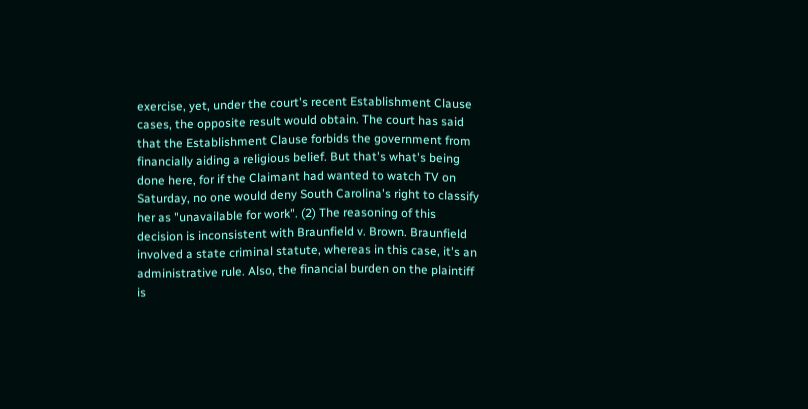exercise, yet, under the court's recent Establishment Clause cases, the opposite result would obtain. The court has said that the Establishment Clause forbids the government from financially aiding a religious belief. But that's what's being done here, for if the Claimant had wanted to watch TV on Saturday, no one would deny South Carolina's right to classify her as "unavailable for work". (2) The reasoning of this decision is inconsistent with Braunfield v. Brown. Braunfield involved a state criminal statute, whereas in this case, it's an administrative rule. Also, the financial burden on the plaintiff is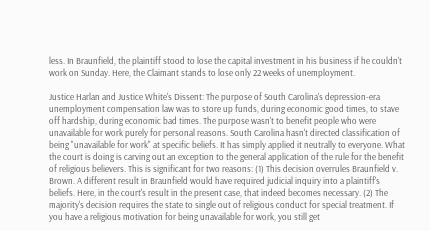less. In Braunfield, the plaintiff stood to lose the capital investment in his business if he couldn't work on Sunday. Here, the Claimant stands to lose only 22 weeks of unemployment.

Justice Harlan and Justice White's Dissent: The purpose of South Carolina's depression-era unemployment compensation law was to store up funds, during economic good times, to stave off hardship, during economic bad times. The purpose wasn't to benefit people who were unavailable for work purely for personal reasons. South Carolina hasn't directed classification of being "unavailable for work" at specific beliefs. It has simply applied it neutrally to everyone. What the court is doing is carving out an exception to the general application of the rule for the benefit of religious believers. This is significant for two reasons: (1) This decision overrules Braunfield v. Brown. A different result in Braunfield would have required judicial inquiry into a plaintiff's beliefs. Here, in the court's result in the present case, that indeed becomes necessary. (2) The majority's decision requires the state to single out of religious conduct for special treatment. If you have a religious motivation for being unavailable for work, you still get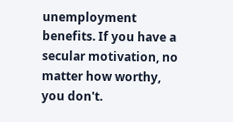unemployment benefits. If you have a secular motivation, no matter how worthy, you don't.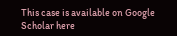This case is available on Google Scholar here